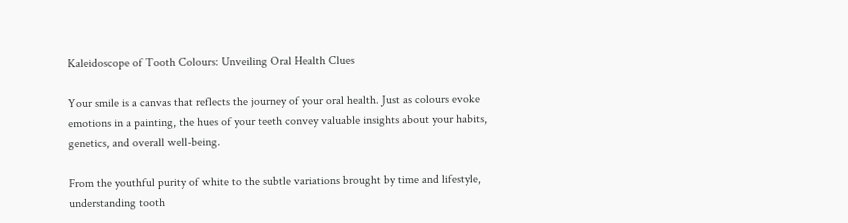Kaleidoscope of Tooth Colours: Unveiling Oral Health Clues

Your smile is a canvas that reflects the journey of your oral health. Just as colours evoke emotions in a painting, the hues of your teeth convey valuable insights about your habits, genetics, and overall well-being.

From the youthful purity of white to the subtle variations brought by time and lifestyle, understanding tooth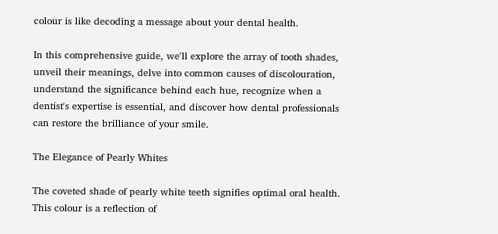colour is like decoding a message about your dental health.

In this comprehensive guide, we'll explore the array of tooth shades, unveil their meanings, delve into common causes of discolouration, understand the significance behind each hue, recognize when a dentist's expertise is essential, and discover how dental professionals can restore the brilliance of your smile.

The Elegance of Pearly Whites

The coveted shade of pearly white teeth signifies optimal oral health. This colour is a reflection of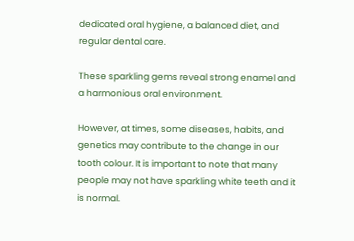dedicated oral hygiene, a balanced diet, and regular dental care.

These sparkling gems reveal strong enamel and a harmonious oral environment.

However, at times, some diseases, habits, and genetics may contribute to the change in our tooth colour. It is important to note that many people may not have sparkling white teeth and it is normal.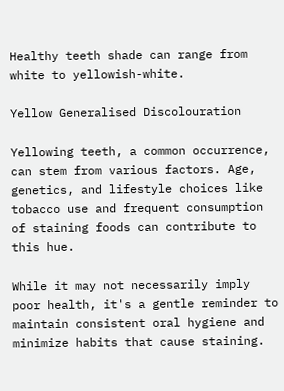Healthy teeth shade can range from white to yellowish-white.

Yellow Generalised Discolouration

Yellowing teeth, a common occurrence, can stem from various factors. Age, genetics, and lifestyle choices like tobacco use and frequent consumption of staining foods can contribute to this hue.

While it may not necessarily imply poor health, it's a gentle reminder to maintain consistent oral hygiene and minimize habits that cause staining.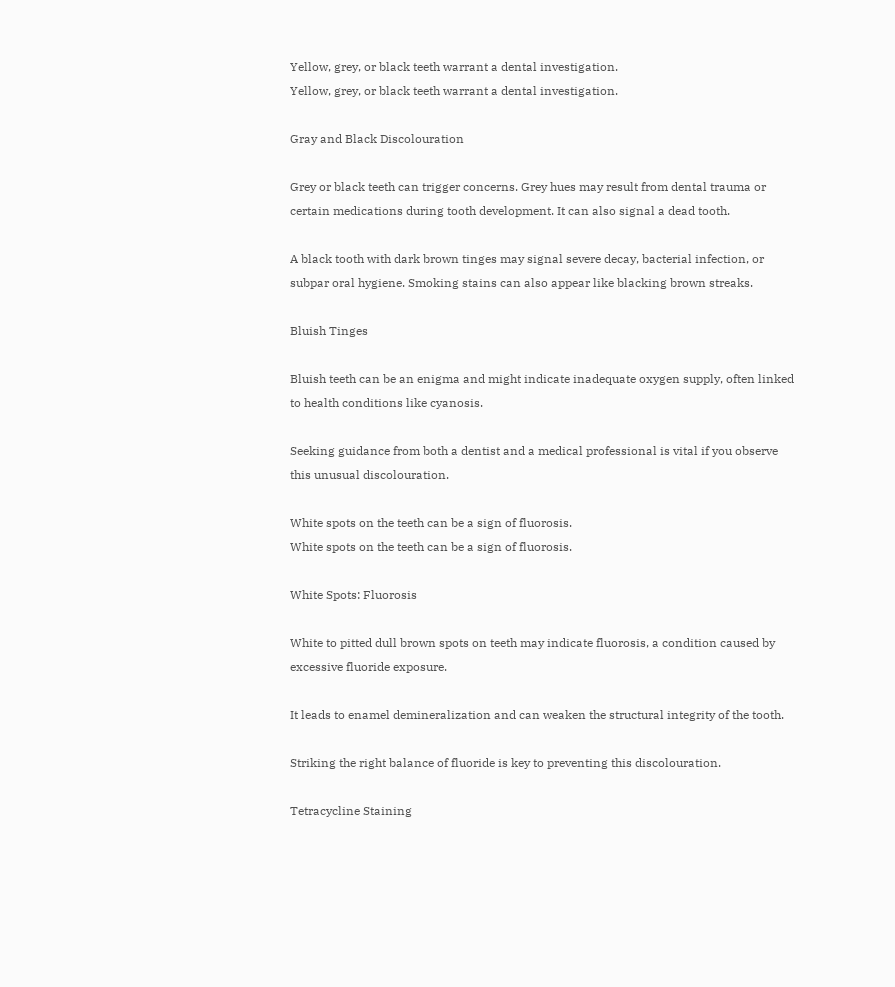Yellow, grey, or black teeth warrant a dental investigation.
Yellow, grey, or black teeth warrant a dental investigation.

Gray and Black Discolouration

Grey or black teeth can trigger concerns. Grey hues may result from dental trauma or certain medications during tooth development. It can also signal a dead tooth.

A black tooth with dark brown tinges may signal severe decay, bacterial infection, or subpar oral hygiene. Smoking stains can also appear like blacking brown streaks.

Bluish Tinges

Bluish teeth can be an enigma and might indicate inadequate oxygen supply, often linked to health conditions like cyanosis.

Seeking guidance from both a dentist and a medical professional is vital if you observe this unusual discolouration.

White spots on the teeth can be a sign of fluorosis.
White spots on the teeth can be a sign of fluorosis.

White Spots: Fluorosis

White to pitted dull brown spots on teeth may indicate fluorosis, a condition caused by excessive fluoride exposure.

It leads to enamel demineralization and can weaken the structural integrity of the tooth.

Striking the right balance of fluoride is key to preventing this discolouration.

Tetracycline Staining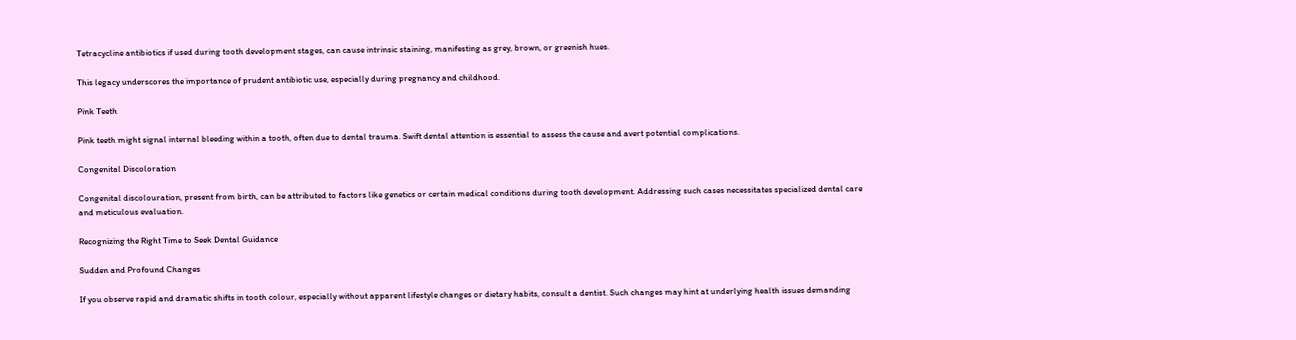Tetracycline antibiotics if used during tooth development stages, can cause intrinsic staining, manifesting as grey, brown, or greenish hues.

This legacy underscores the importance of prudent antibiotic use, especially during pregnancy and childhood.

Pink Teeth

Pink teeth might signal internal bleeding within a tooth, often due to dental trauma. Swift dental attention is essential to assess the cause and avert potential complications.

Congenital Discoloration

Congenital discolouration, present from birth, can be attributed to factors like genetics or certain medical conditions during tooth development. Addressing such cases necessitates specialized dental care and meticulous evaluation.

Recognizing the Right Time to Seek Dental Guidance

Sudden and Profound Changes

If you observe rapid and dramatic shifts in tooth colour, especially without apparent lifestyle changes or dietary habits, consult a dentist. Such changes may hint at underlying health issues demanding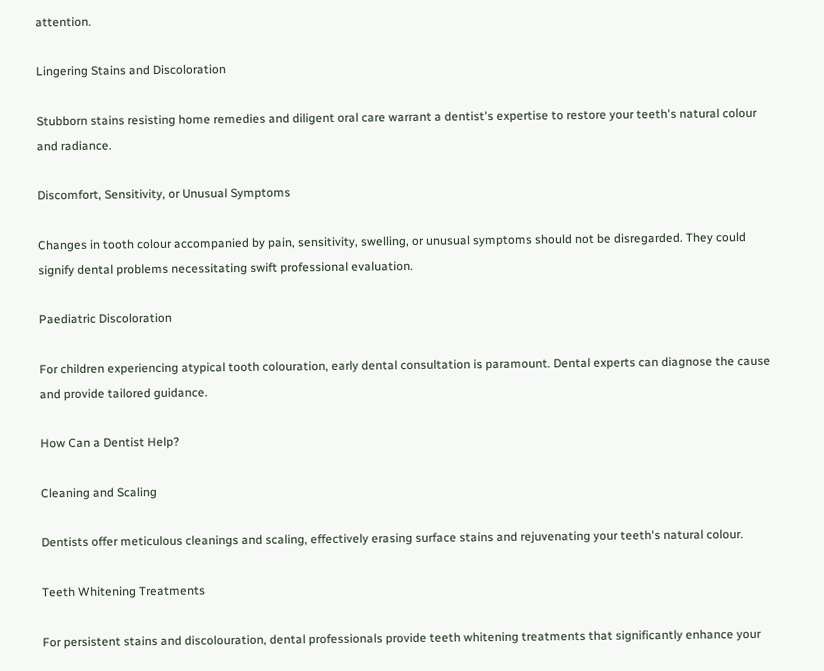attention.

Lingering Stains and Discoloration

Stubborn stains resisting home remedies and diligent oral care warrant a dentist's expertise to restore your teeth's natural colour and radiance.

Discomfort, Sensitivity, or Unusual Symptoms

Changes in tooth colour accompanied by pain, sensitivity, swelling, or unusual symptoms should not be disregarded. They could signify dental problems necessitating swift professional evaluation.

Paediatric Discoloration

For children experiencing atypical tooth colouration, early dental consultation is paramount. Dental experts can diagnose the cause and provide tailored guidance.

How Can a Dentist Help?

Cleaning and Scaling

Dentists offer meticulous cleanings and scaling, effectively erasing surface stains and rejuvenating your teeth's natural colour.

Teeth Whitening Treatments

For persistent stains and discolouration, dental professionals provide teeth whitening treatments that significantly enhance your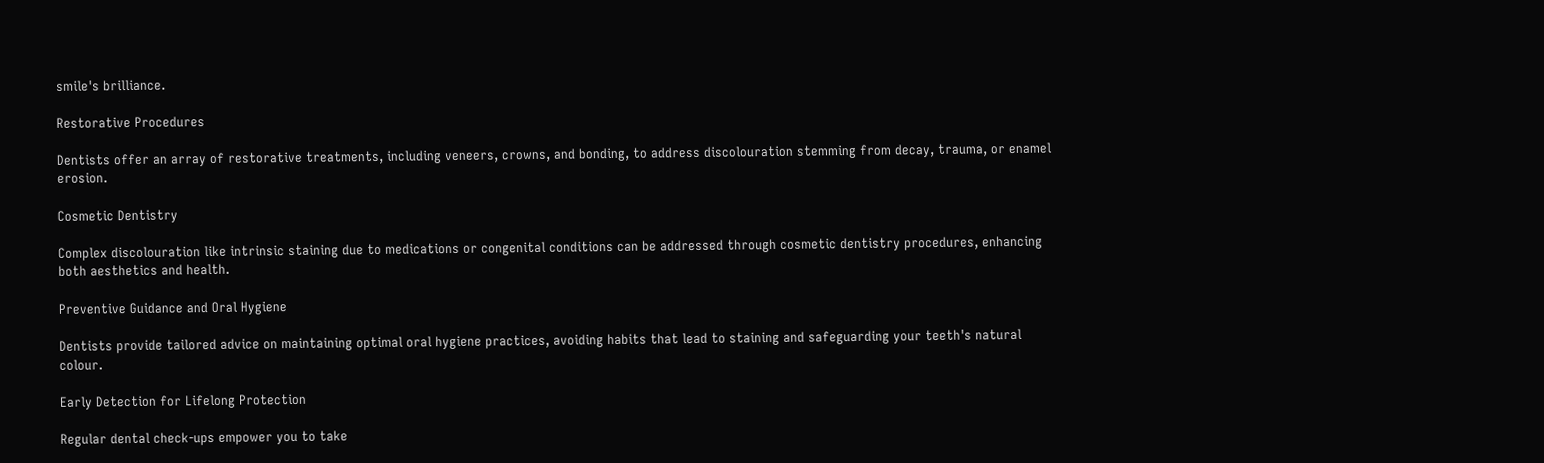smile's brilliance.

Restorative Procedures

Dentists offer an array of restorative treatments, including veneers, crowns, and bonding, to address discolouration stemming from decay, trauma, or enamel erosion.

Cosmetic Dentistry

Complex discolouration like intrinsic staining due to medications or congenital conditions can be addressed through cosmetic dentistry procedures, enhancing both aesthetics and health.

Preventive Guidance and Oral Hygiene

Dentists provide tailored advice on maintaining optimal oral hygiene practices, avoiding habits that lead to staining and safeguarding your teeth's natural colour.

Early Detection for Lifelong Protection

Regular dental check-ups empower you to take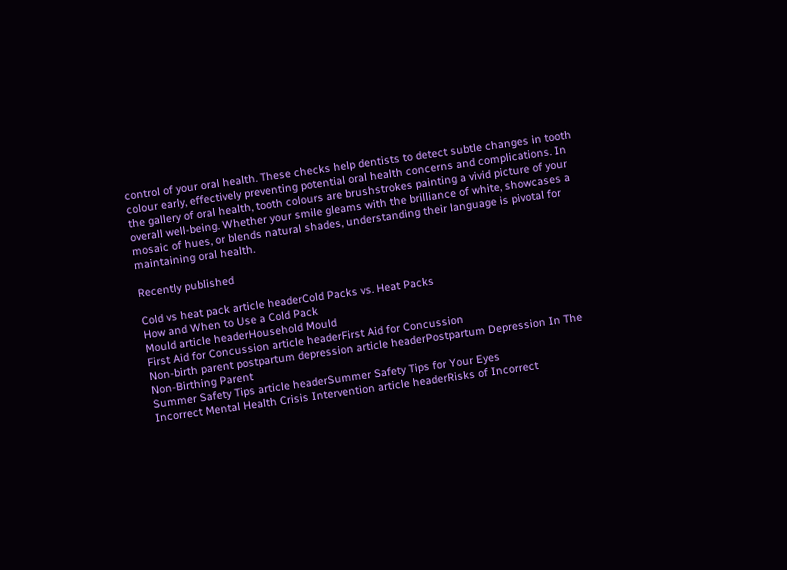control of your oral health. These checks help dentists to detect subtle changes in tooth colour early, effectively preventing potential oral health concerns and complications. In the gallery of oral health, tooth colours are brushstrokes painting a vivid picture of your overall well-being. Whether your smile gleams with the brilliance of white, showcases a mosaic of hues, or blends natural shades, understanding their language is pivotal for maintaining oral health.

Recently published

Cold vs heat pack article headerCold Packs vs. Heat Packs
How and When to Use a Cold Pack
Mould article headerHousehold Mould
First Aid for Concussion article headerFirst Aid for Concussion
Non-birth parent postpartum depression article headerPostpartum Depression In The Non-Birthing Parent
Summer Safety Tips article headerSummer Safety Tips for Your Eyes
Incorrect Mental Health Crisis Intervention article headerRisks of Incorrect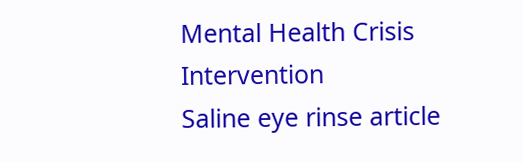Mental Health Crisis Intervention
Saline eye rinse article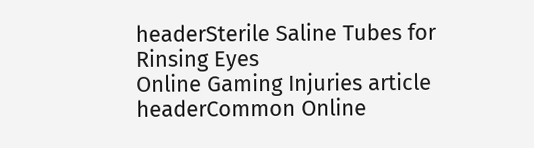headerSterile Saline Tubes for Rinsing Eyes
Online Gaming Injuries article headerCommon Online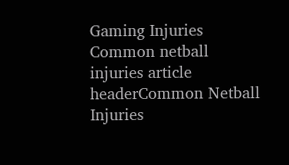Gaming Injuries
Common netball injuries article headerCommon Netball Injuries